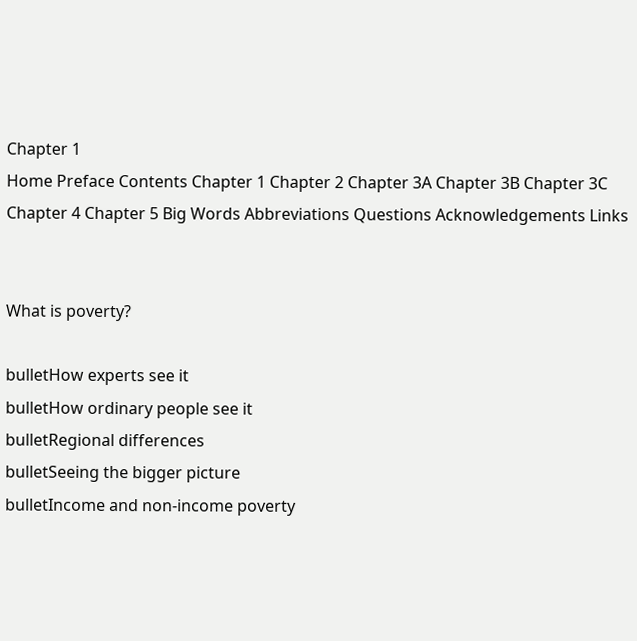Chapter 1
Home Preface Contents Chapter 1 Chapter 2 Chapter 3A Chapter 3B Chapter 3C Chapter 4 Chapter 5 Big Words Abbreviations Questions Acknowledgements Links


What is poverty?

bulletHow experts see it
bulletHow ordinary people see it
bulletRegional differences
bulletSeeing the bigger picture
bulletIncome and non-income poverty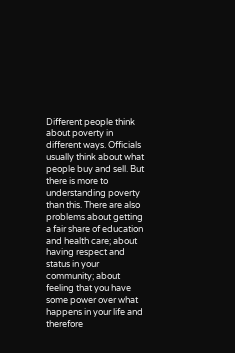Different people think about poverty in different ways. Officials usually think about what people buy and sell. But there is more to understanding poverty than this. There are also problems about getting a fair share of education and health care; about having respect and status in your community; about feeling that you have some power over what happens in your life and therefore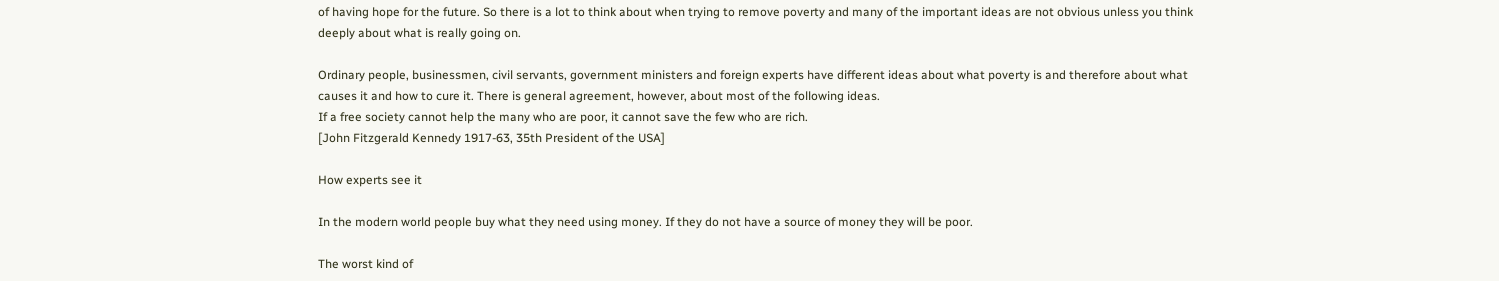of having hope for the future. So there is a lot to think about when trying to remove poverty and many of the important ideas are not obvious unless you think deeply about what is really going on.

Ordinary people, businessmen, civil servants, government ministers and foreign experts have different ideas about what poverty is and therefore about what causes it and how to cure it. There is general agreement, however, about most of the following ideas.
If a free society cannot help the many who are poor, it cannot save the few who are rich.
[John Fitzgerald Kennedy 1917-63, 35th President of the USA]

How experts see it

In the modern world people buy what they need using money. If they do not have a source of money they will be poor.

The worst kind of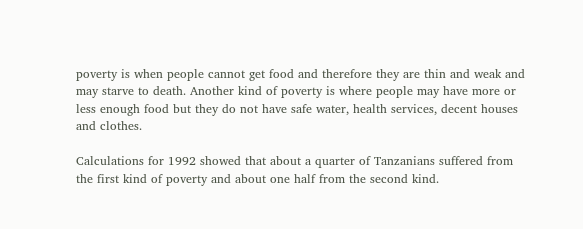poverty is when people cannot get food and therefore they are thin and weak and may starve to death. Another kind of poverty is where people may have more or less enough food but they do not have safe water, health services, decent houses and clothes.

Calculations for 1992 showed that about a quarter of Tanzanians suffered from the first kind of poverty and about one half from the second kind.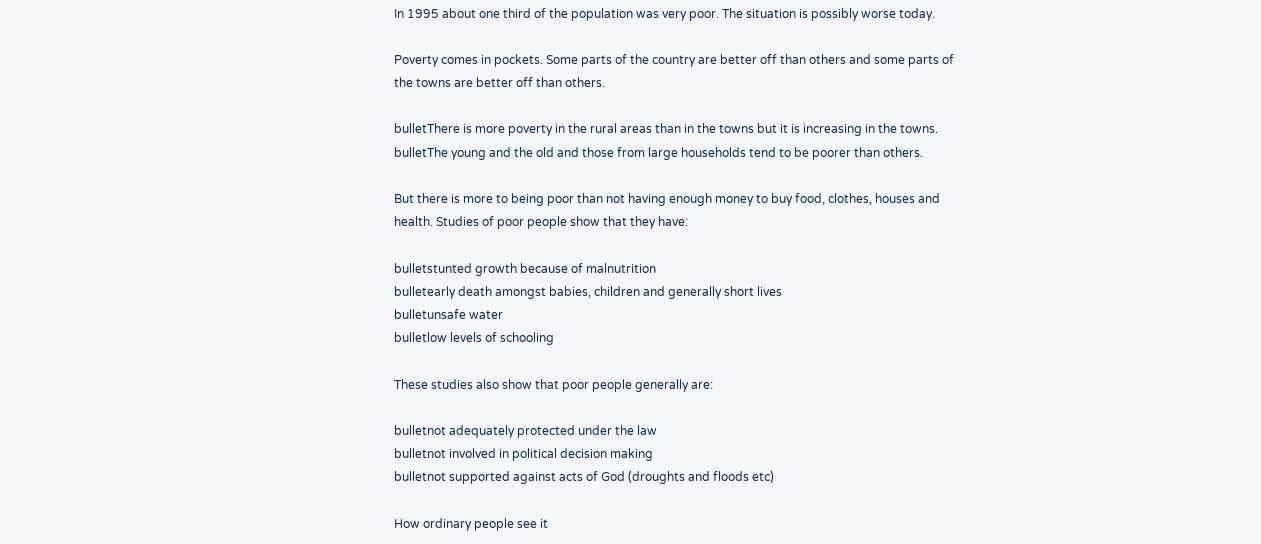In 1995 about one third of the population was very poor. The situation is possibly worse today.

Poverty comes in pockets. Some parts of the country are better off than others and some parts of the towns are better off than others.

bulletThere is more poverty in the rural areas than in the towns but it is increasing in the towns.
bulletThe young and the old and those from large households tend to be poorer than others.

But there is more to being poor than not having enough money to buy food, clothes, houses and health. Studies of poor people show that they have:

bulletstunted growth because of malnutrition
bulletearly death amongst babies, children and generally short lives
bulletunsafe water
bulletlow levels of schooling

These studies also show that poor people generally are:

bulletnot adequately protected under the law
bulletnot involved in political decision making
bulletnot supported against acts of God (droughts and floods etc)

How ordinary people see it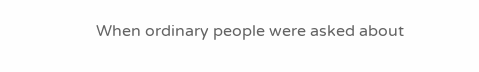When ordinary people were asked about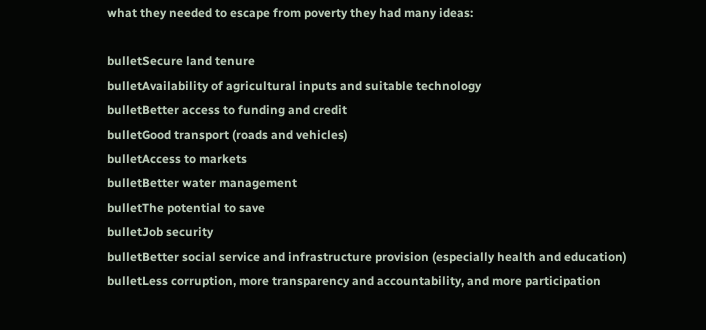what they needed to escape from poverty they had many ideas:

bulletSecure land tenure
bulletAvailability of agricultural inputs and suitable technology
bulletBetter access to funding and credit
bulletGood transport (roads and vehicles)
bulletAccess to markets
bulletBetter water management
bulletThe potential to save
bulletJob security
bulletBetter social service and infrastructure provision (especially health and education)
bulletLess corruption, more transparency and accountability, and more participation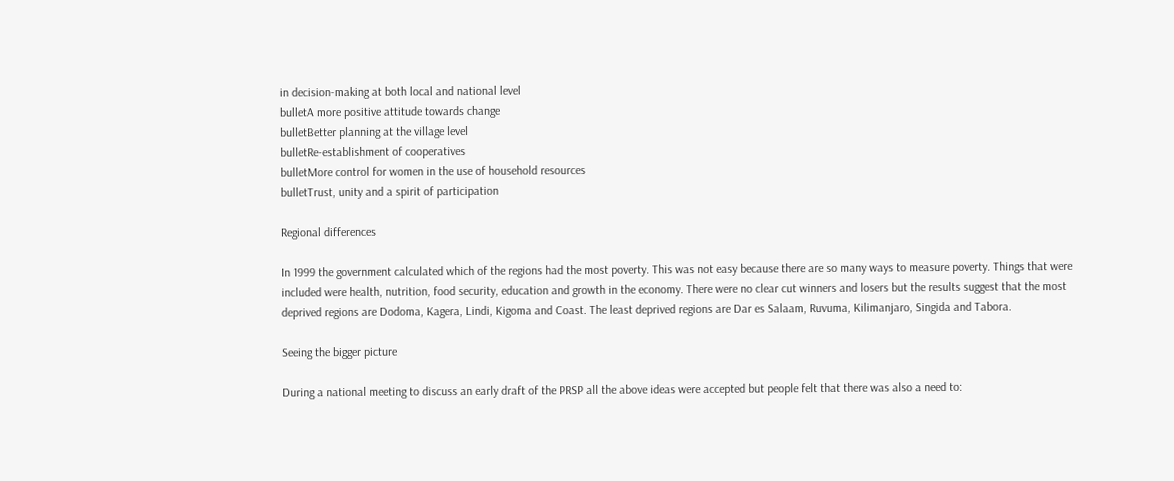in decision-making at both local and national level
bulletA more positive attitude towards change
bulletBetter planning at the village level
bulletRe-establishment of cooperatives
bulletMore control for women in the use of household resources
bulletTrust, unity and a spirit of participation

Regional differences

In 1999 the government calculated which of the regions had the most poverty. This was not easy because there are so many ways to measure poverty. Things that were included were health, nutrition, food security, education and growth in the economy. There were no clear cut winners and losers but the results suggest that the most deprived regions are Dodoma, Kagera, Lindi, Kigoma and Coast. The least deprived regions are Dar es Salaam, Ruvuma, Kilimanjaro, Singida and Tabora.

Seeing the bigger picture

During a national meeting to discuss an early draft of the PRSP all the above ideas were accepted but people felt that there was also a need to: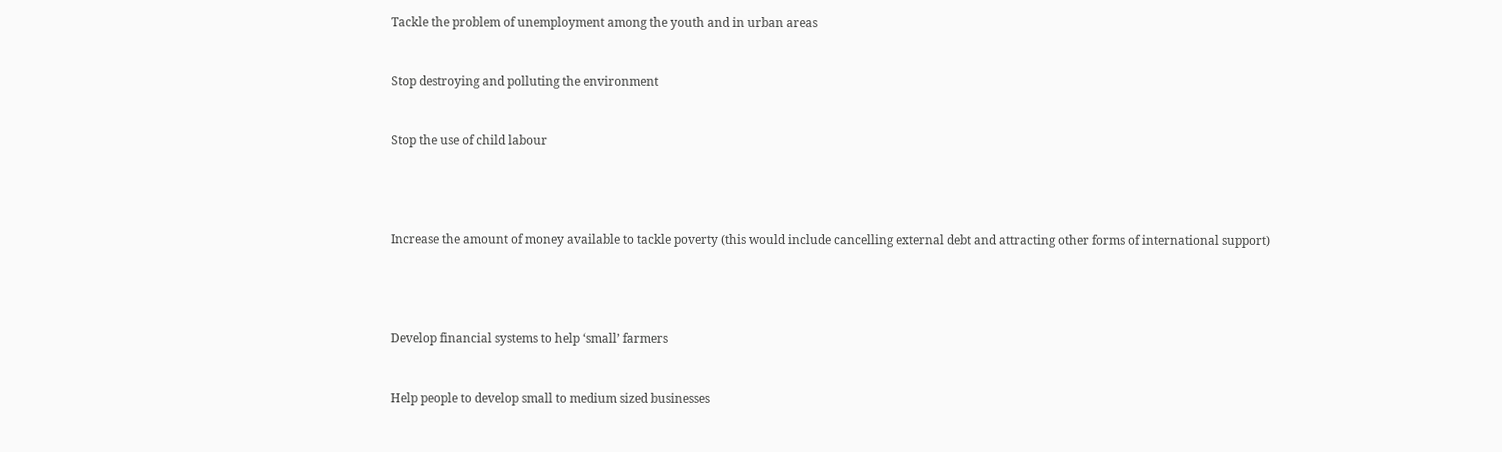Tackle the problem of unemployment among the youth and in urban areas


Stop destroying and polluting the environment


Stop the use of child labour




Increase the amount of money available to tackle poverty (this would include cancelling external debt and attracting other forms of international support)




Develop financial systems to help ‘small’ farmers


Help people to develop small to medium sized businesses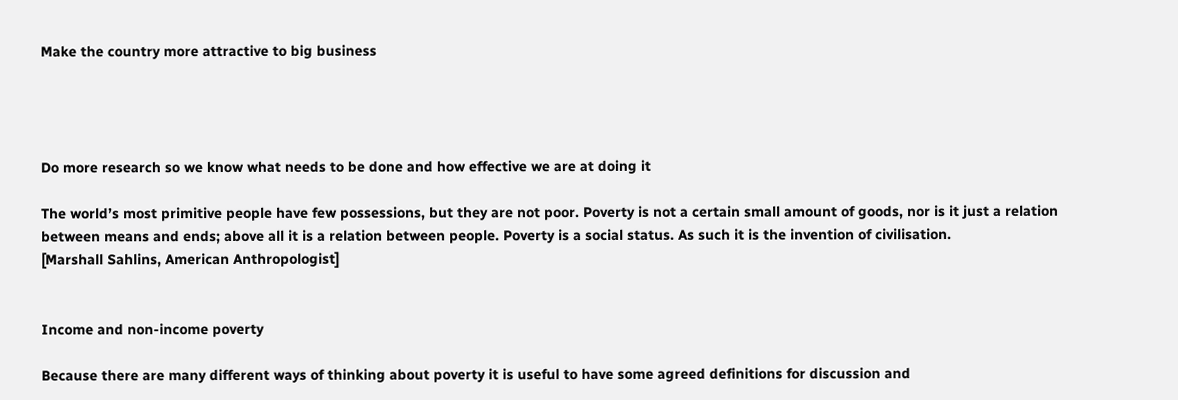Make the country more attractive to big business




Do more research so we know what needs to be done and how effective we are at doing it

The world’s most primitive people have few possessions, but they are not poor. Poverty is not a certain small amount of goods, nor is it just a relation between means and ends; above all it is a relation between people. Poverty is a social status. As such it is the invention of civilisation.
[Marshall Sahlins, American Anthropologist]


Income and non-income poverty

Because there are many different ways of thinking about poverty it is useful to have some agreed definitions for discussion and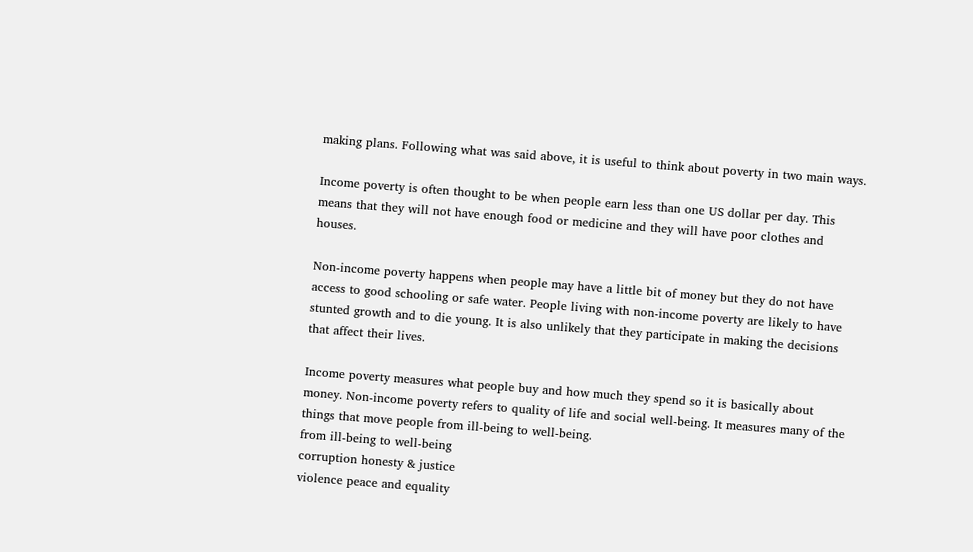making plans. Following what was said above, it is useful to think about poverty in two main ways.

Income poverty is often thought to be when people earn less than one US dollar per day. This means that they will not have enough food or medicine and they will have poor clothes and houses.

Non-income poverty happens when people may have a little bit of money but they do not have access to good schooling or safe water. People living with non-income poverty are likely to have stunted growth and to die young. It is also unlikely that they participate in making the decisions that affect their lives.

Income poverty measures what people buy and how much they spend so it is basically about money. Non-income poverty refers to quality of life and social well-being. It measures many of the things that move people from ill-being to well-being.
from ill-being to well-being
corruption honesty & justice
violence peace and equality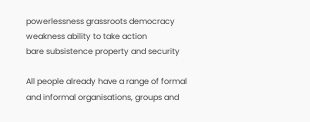powerlessness grassroots democracy
weakness ability to take action
bare subsistence property and security

All people already have a range of formal and informal organisations, groups and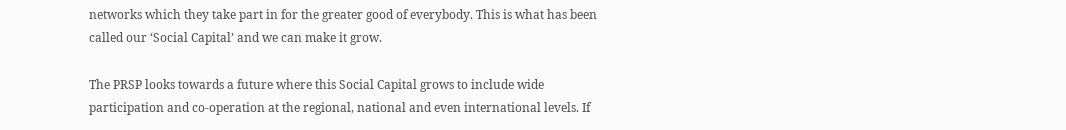networks which they take part in for the greater good of everybody. This is what has been called our ‘Social Capital’ and we can make it grow.

The PRSP looks towards a future where this Social Capital grows to include wide participation and co-operation at the regional, national and even international levels. If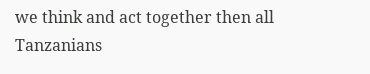we think and act together then all Tanzanians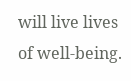will live lives of well-being.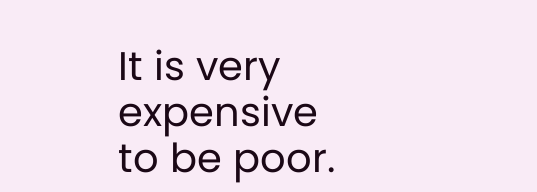It is very expensive to be poor.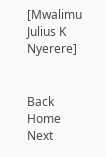[Mwalimu Julius K Nyerere]


Back Home Next